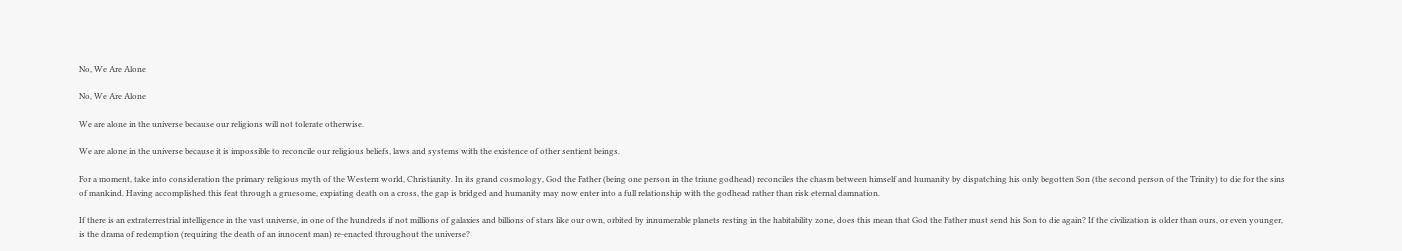No, We Are Alone

No, We Are Alone

We are alone in the universe because our religions will not tolerate otherwise.

We are alone in the universe because it is impossible to reconcile our religious beliefs, laws and systems with the existence of other sentient beings.

For a moment, take into consideration the primary religious myth of the Western world, Christianity. In its grand cosmology, God the Father (being one person in the triune godhead) reconciles the chasm between himself and humanity by dispatching his only begotten Son (the second person of the Trinity) to die for the sins of mankind. Having accomplished this feat through a gruesome, expiating death on a cross, the gap is bridged and humanity may now enter into a full relationship with the godhead rather than risk eternal damnation.

If there is an extraterrestrial intelligence in the vast universe, in one of the hundreds if not millions of galaxies and billions of stars like our own, orbited by innumerable planets resting in the habitability zone, does this mean that God the Father must send his Son to die again? If the civilization is older than ours, or even younger, is the drama of redemption (requiring the death of an innocent man) re-enacted throughout the universe?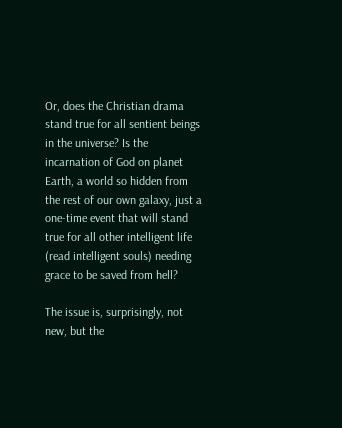Or, does the Christian drama stand true for all sentient beings in the universe? Is the incarnation of God on planet Earth, a world so hidden from the rest of our own galaxy, just a one-time event that will stand true for all other intelligent life (read intelligent souls) needing grace to be saved from hell?

The issue is, surprisingly, not new, but the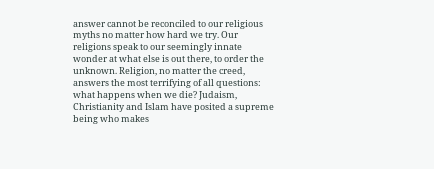answer cannot be reconciled to our religious myths no matter how hard we try. Our religions speak to our seemingly innate wonder at what else is out there, to order the unknown. Religion, no matter the creed, answers the most terrifying of all questions: what happens when we die? Judaism, Christianity and Islam have posited a supreme being who makes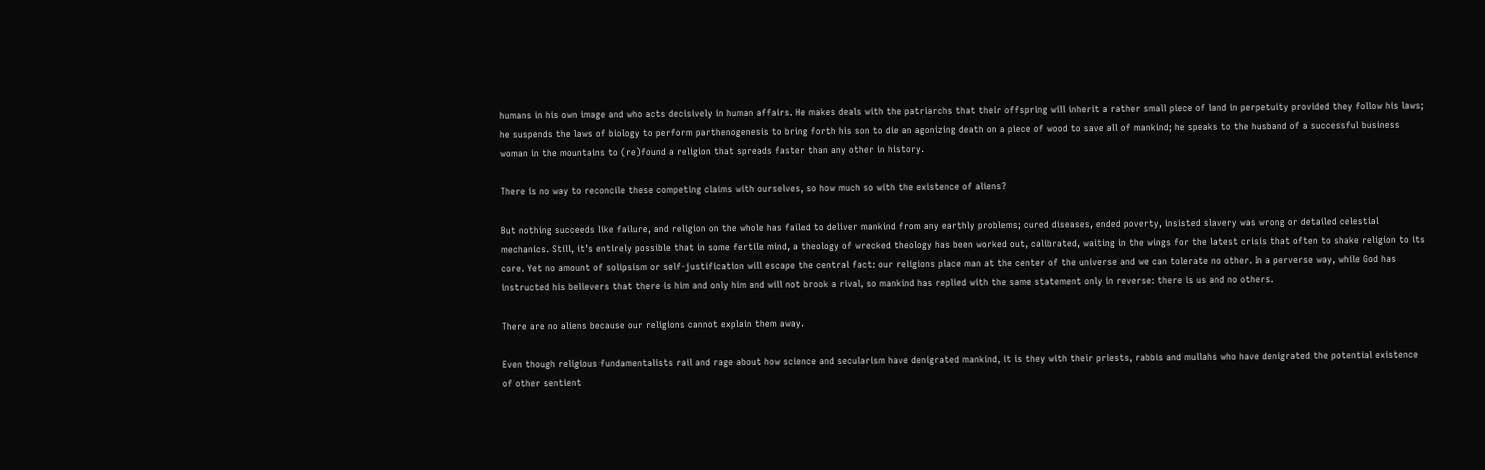humans in his own image and who acts decisively in human affairs. He makes deals with the patriarchs that their offspring will inherit a rather small piece of land in perpetuity provided they follow his laws; he suspends the laws of biology to perform parthenogenesis to bring forth his son to die an agonizing death on a piece of wood to save all of mankind; he speaks to the husband of a successful business woman in the mountains to (re)found a religion that spreads faster than any other in history.

There is no way to reconcile these competing claims with ourselves, so how much so with the existence of aliens?

But nothing succeeds like failure, and religion on the whole has failed to deliver mankind from any earthly problems; cured diseases, ended poverty, insisted slavery was wrong or detailed celestial mechanics. Still, it’s entirely possible that in some fertile mind, a theology of wrecked theology has been worked out, calibrated, waiting in the wings for the latest crisis that often to shake religion to its core. Yet no amount of solipsism or self-justification will escape the central fact: our religions place man at the center of the universe and we can tolerate no other. In a perverse way, while God has instructed his believers that there is him and only him and will not brook a rival, so mankind has replied with the same statement only in reverse: there is us and no others.

There are no aliens because our religions cannot explain them away.

Even though religious fundamentalists rail and rage about how science and secularism have denigrated mankind, it is they with their priests, rabbis and mullahs who have denigrated the potential existence of other sentient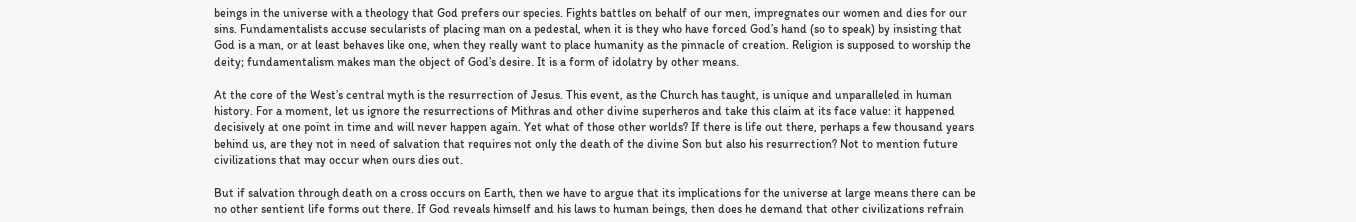beings in the universe with a theology that God prefers our species. Fights battles on behalf of our men, impregnates our women and dies for our sins. Fundamentalists accuse secularists of placing man on a pedestal, when it is they who have forced God’s hand (so to speak) by insisting that God is a man, or at least behaves like one, when they really want to place humanity as the pinnacle of creation. Religion is supposed to worship the deity; fundamentalism makes man the object of God’s desire. It is a form of idolatry by other means.

At the core of the West’s central myth is the resurrection of Jesus. This event, as the Church has taught, is unique and unparalleled in human history. For a moment, let us ignore the resurrections of Mithras and other divine superheros and take this claim at its face value: it happened decisively at one point in time and will never happen again. Yet what of those other worlds? If there is life out there, perhaps a few thousand years behind us, are they not in need of salvation that requires not only the death of the divine Son but also his resurrection? Not to mention future civilizations that may occur when ours dies out.

But if salvation through death on a cross occurs on Earth, then we have to argue that its implications for the universe at large means there can be no other sentient life forms out there. If God reveals himself and his laws to human beings, then does he demand that other civilizations refrain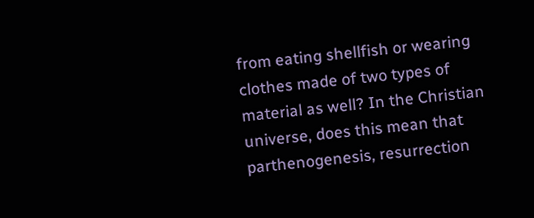from eating shellfish or wearing clothes made of two types of material as well? In the Christian universe, does this mean that parthenogenesis, resurrection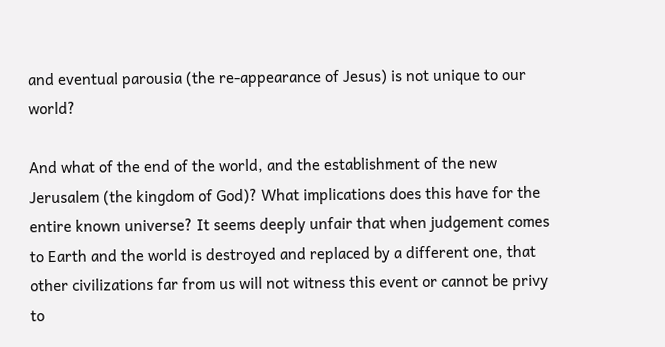and eventual parousia (the re-appearance of Jesus) is not unique to our world?

And what of the end of the world, and the establishment of the new Jerusalem (the kingdom of God)? What implications does this have for the entire known universe? It seems deeply unfair that when judgement comes to Earth and the world is destroyed and replaced by a different one, that other civilizations far from us will not witness this event or cannot be privy to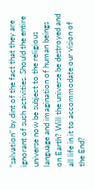“salvation” by dint of the fact that they are ignorant of such activities. Should the entire universe now be subject to the religious language and imagination of human beings on Earth? Will the universe be destroyed and all life in it to accommodate our vision of the End?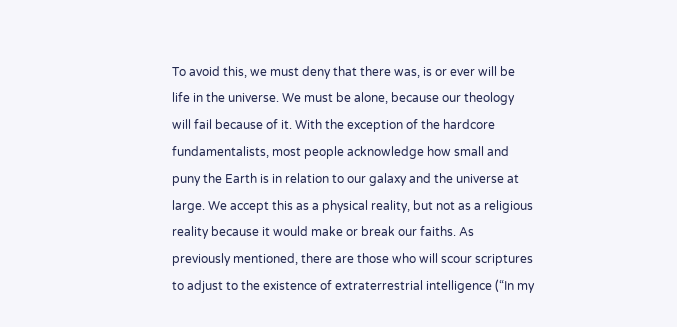To avoid this, we must deny that there was, is or ever will be life in the universe. We must be alone, because our theology will fail because of it. With the exception of the hardcore fundamentalists, most people acknowledge how small and puny the Earth is in relation to our galaxy and the universe at large. We accept this as a physical reality, but not as a religious reality because it would make or break our faiths. As previously mentioned, there are those who will scour scriptures to adjust to the existence of extraterrestrial intelligence (“In my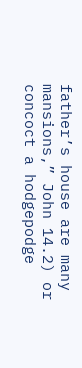father’s house are many mansions,” John 14.2) or concoct a hodgepodge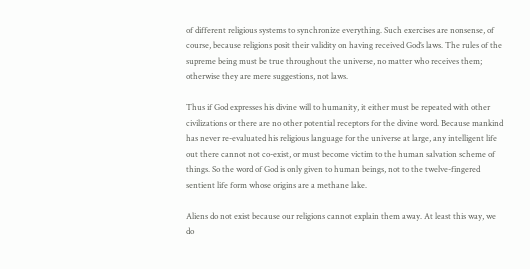of different religious systems to synchronize everything. Such exercises are nonsense, of course, because religions posit their validity on having received God’s laws. The rules of the supreme being must be true throughout the universe, no matter who receives them; otherwise they are mere suggestions, not laws.

Thus if God expresses his divine will to humanity, it either must be repeated with other civilizations or there are no other potential receptors for the divine word. Because mankind has never re-evaluated his religious language for the universe at large, any intelligent life out there cannot not co-exist, or must become victim to the human salvation scheme of things. So the word of God is only given to human beings, not to the twelve-fingered sentient life form whose origins are a methane lake.

Aliens do not exist because our religions cannot explain them away. At least this way, we do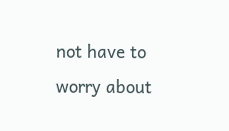not have to worry about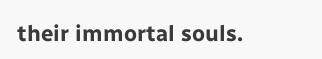their immortal souls.